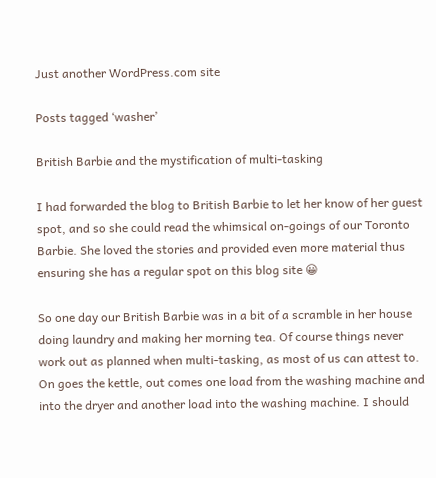Just another WordPress.com site

Posts tagged ‘washer’

British Barbie and the mystification of multi-tasking

I had forwarded the blog to British Barbie to let her know of her guest spot, and so she could read the whimsical on-goings of our Toronto Barbie. She loved the stories and provided even more material thus ensuring she has a regular spot on this blog site 😀

So one day our British Barbie was in a bit of a scramble in her house doing laundry and making her morning tea. Of course things never work out as planned when multi-tasking, as most of us can attest to.
On goes the kettle, out comes one load from the washing machine and into the dryer and another load into the washing machine. I should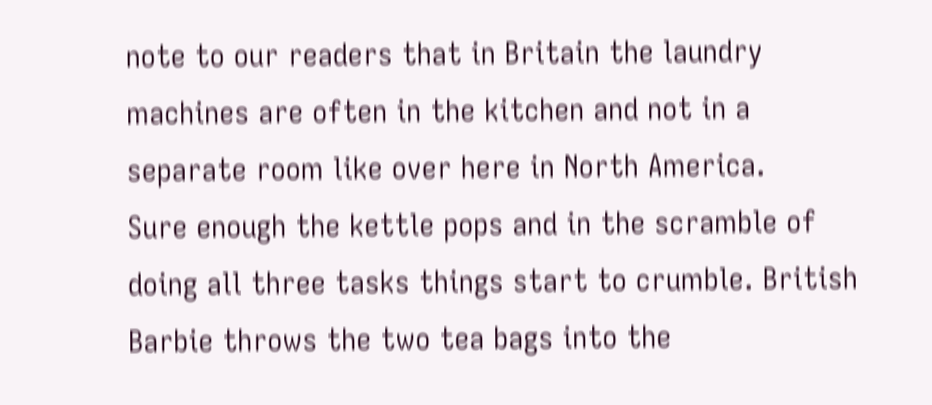note to our readers that in Britain the laundry machines are often in the kitchen and not in a separate room like over here in North America.
Sure enough the kettle pops and in the scramble of doing all three tasks things start to crumble. British Barbie throws the two tea bags into the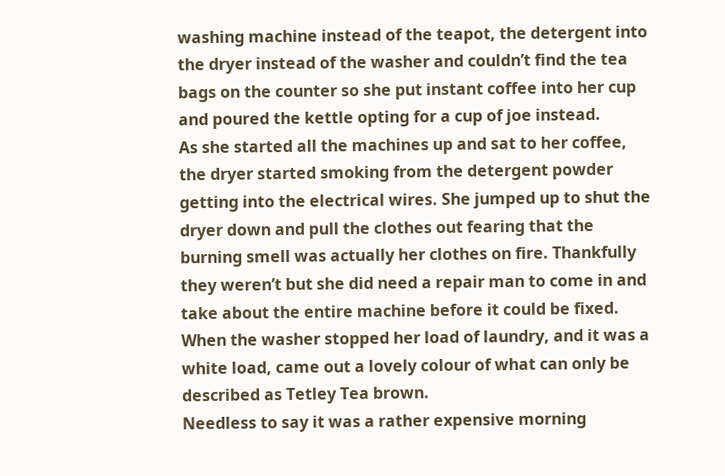washing machine instead of the teapot, the detergent into the dryer instead of the washer and couldn’t find the tea bags on the counter so she put instant coffee into her cup and poured the kettle opting for a cup of joe instead.
As she started all the machines up and sat to her coffee, the dryer started smoking from the detergent powder getting into the electrical wires. She jumped up to shut the dryer down and pull the clothes out fearing that the burning smell was actually her clothes on fire. Thankfully they weren’t but she did need a repair man to come in and take about the entire machine before it could be fixed.
When the washer stopped her load of laundry, and it was a white load, came out a lovely colour of what can only be described as Tetley Tea brown.
Needless to say it was a rather expensive morning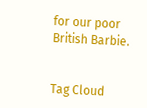for our poor British Barbie.


Tag Cloud